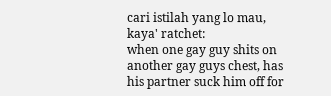cari istilah yang lo mau, kaya' ratchet:
when one gay guy shits on another gay guys chest, has his partner suck him off for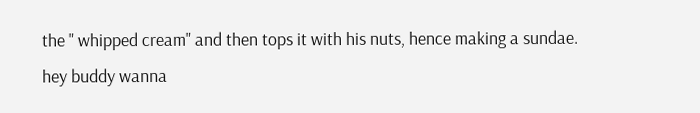the " whipped cream" and then tops it with his nuts, hence making a sundae.
hey buddy wanna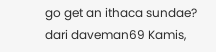go get an ithaca sundae?
dari daveman69 Kamis,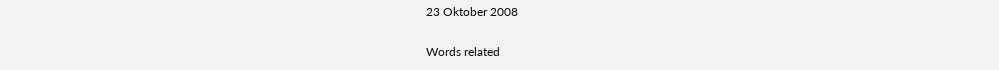23 Oktober 2008

Words related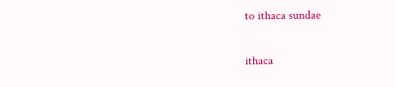to ithaca sundae

ithaca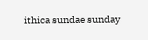ithica sundae sunday